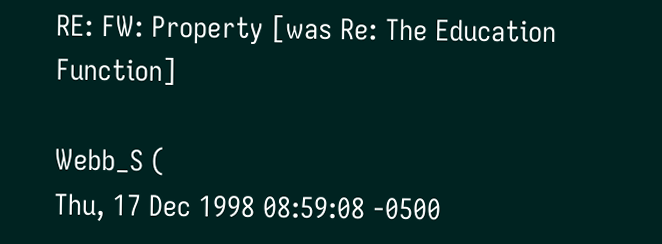RE: FW: Property [was Re: The Education Function]

Webb_S (
Thu, 17 Dec 1998 08:59:08 -0500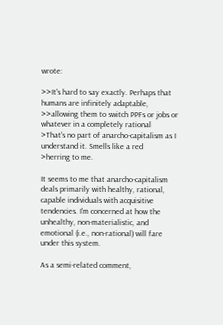wrote:

>>It's hard to say exactly. Perhaps that humans are infinitely adaptable,
>>allowing them to switch PPFs or jobs or whatever in a completely rational
>That's no part of anarcho-capitalism as I understand it. Smells like a red
>herring to me.

It seems to me that anarcho-capitalism deals primarily with healthy, rational, capable individuals with acquisitive tendencies. I'm concerned at how the unhealthy, non-materialistic, and emotional (i.e., non-rational) will fare under this system.

As a semi-related comment,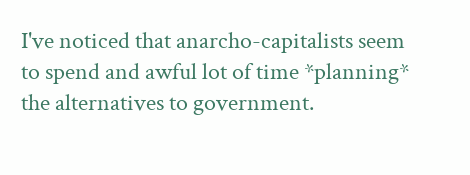I've noticed that anarcho-capitalists seem to spend and awful lot of time *planning* the alternatives to government.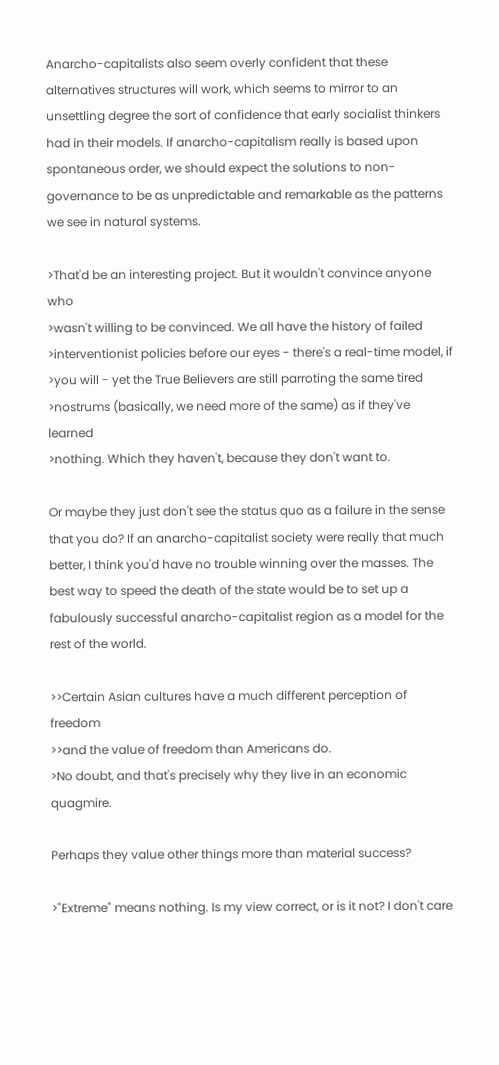Anarcho-capitalists also seem overly confident that these alternatives structures will work, which seems to mirror to an unsettling degree the sort of confidence that early socialist thinkers had in their models. If anarcho-capitalism really is based upon spontaneous order, we should expect the solutions to non-governance to be as unpredictable and remarkable as the patterns we see in natural systems.

>That'd be an interesting project. But it wouldn't convince anyone who
>wasn't willing to be convinced. We all have the history of failed
>interventionist policies before our eyes - there's a real-time model, if
>you will - yet the True Believers are still parroting the same tired
>nostrums (basically, we need more of the same) as if they've learned
>nothing. Which they haven't, because they don't want to.

Or maybe they just don't see the status quo as a failure in the sense that you do? If an anarcho-capitalist society were really that much better, I think you'd have no trouble winning over the masses. The best way to speed the death of the state would be to set up a fabulously successful anarcho-capitalist region as a model for the rest of the world.

>>Certain Asian cultures have a much different perception of freedom
>>and the value of freedom than Americans do.
>No doubt, and that's precisely why they live in an economic quagmire.

Perhaps they value other things more than material success?

>"Extreme" means nothing. Is my view correct, or is it not? I don't care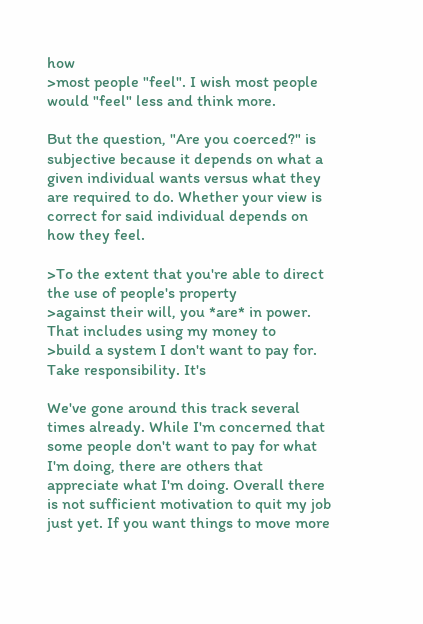how
>most people "feel". I wish most people would "feel" less and think more.

But the question, "Are you coerced?" is subjective because it depends on what a given individual wants versus what they are required to do. Whether your view is correct for said individual depends on how they feel.

>To the extent that you're able to direct the use of people's property
>against their will, you *are* in power. That includes using my money to
>build a system I don't want to pay for. Take responsibility. It's

We've gone around this track several times already. While I'm concerned that some people don't want to pay for what I'm doing, there are others that appreciate what I'm doing. Overall there is not sufficient motivation to quit my job just yet. If you want things to move more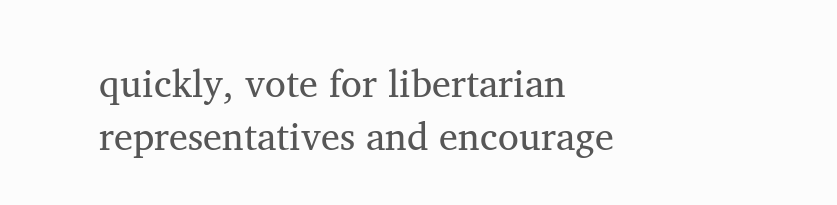quickly, vote for libertarian representatives and encourage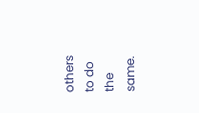others to do the same.